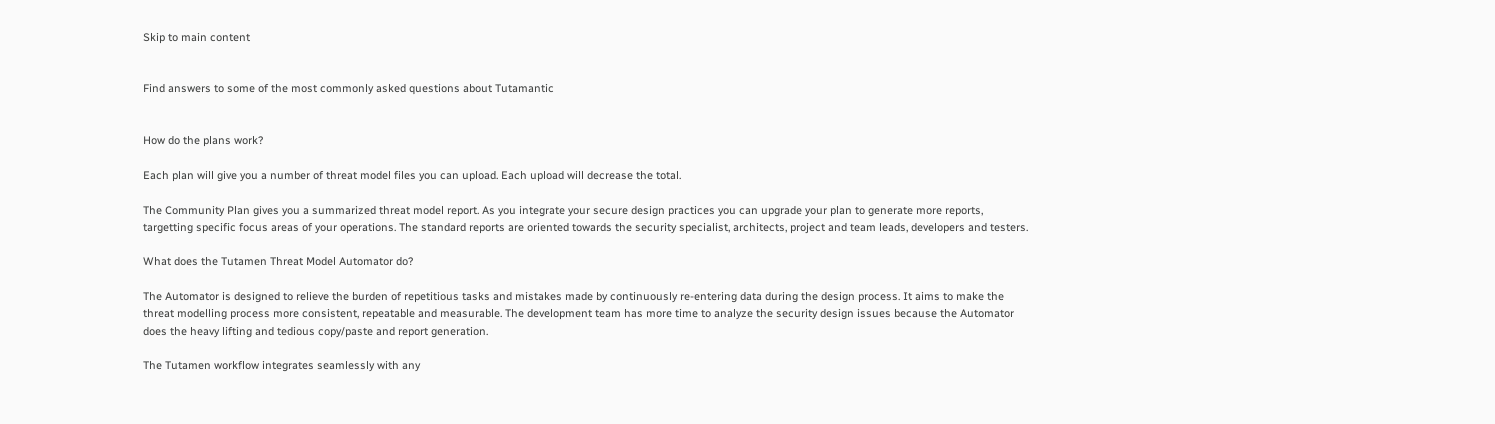Skip to main content


Find answers to some of the most commonly asked questions about Tutamantic


How do the plans work?

Each plan will give you a number of threat model files you can upload. Each upload will decrease the total.

The Community Plan gives you a summarized threat model report. As you integrate your secure design practices you can upgrade your plan to generate more reports, targetting specific focus areas of your operations. The standard reports are oriented towards the security specialist, architects, project and team leads, developers and testers.

What does the Tutamen Threat Model Automator do?

The Automator is designed to relieve the burden of repetitious tasks and mistakes made by continuously re-entering data during the design process. It aims to make the threat modelling process more consistent, repeatable and measurable. The development team has more time to analyze the security design issues because the Automator does the heavy lifting and tedious copy/paste and report generation.

The Tutamen workflow integrates seamlessly with any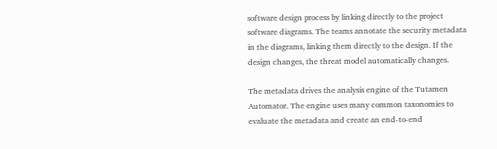software design process by linking directly to the project software diagrams. The teams annotate the security metadata in the diagrams, linking them directly to the design. If the design changes, the threat model automatically changes.

The metadata drives the analysis engine of the Tutamen Automator. The engine uses many common taxonomies to evaluate the metadata and create an end-to-end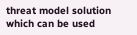threat model solution which can be used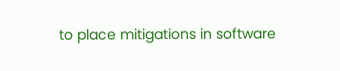to place mitigations in software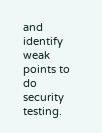and identify weak points to do security testing.